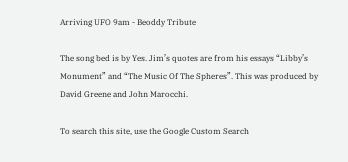Arriving UFO 9am - Beoddy Tribute

The song bed is by Yes. Jim’s quotes are from his essays “Libby’s Monument” and “The Music Of The Spheres”. This was produced by David Greene and John Marocchi.

To search this site, use the Google Custom Search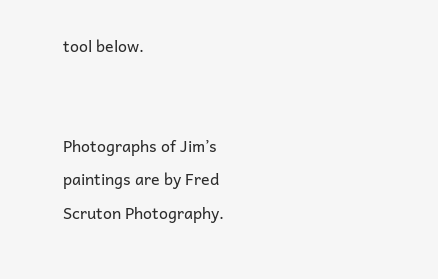tool below.


Photographs of Jim’s paintings are by Fred Scruton Photography.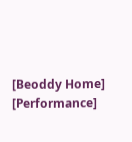[Beoddy Home] [Performance]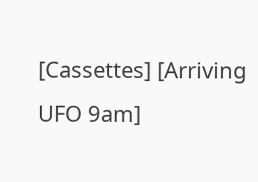[Cassettes] [Arriving UFO 9am]